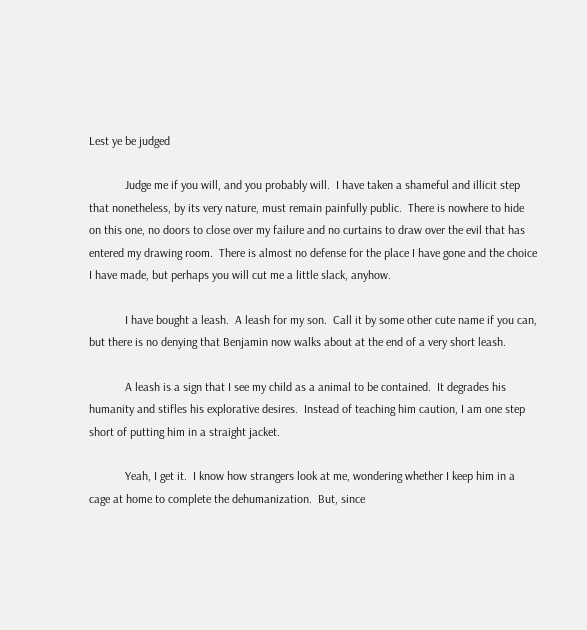Lest ye be judged

            Judge me if you will, and you probably will.  I have taken a shameful and illicit step that nonetheless, by its very nature, must remain painfully public.  There is nowhere to hide on this one, no doors to close over my failure and no curtains to draw over the evil that has entered my drawing room.  There is almost no defense for the place I have gone and the choice I have made, but perhaps you will cut me a little slack, anyhow.

            I have bought a leash.  A leash for my son.  Call it by some other cute name if you can, but there is no denying that Benjamin now walks about at the end of a very short leash.

            A leash is a sign that I see my child as a animal to be contained.  It degrades his humanity and stifles his explorative desires.  Instead of teaching him caution, I am one step short of putting him in a straight jacket.

            Yeah, I get it.  I know how strangers look at me, wondering whether I keep him in a cage at home to complete the dehumanization.  But, since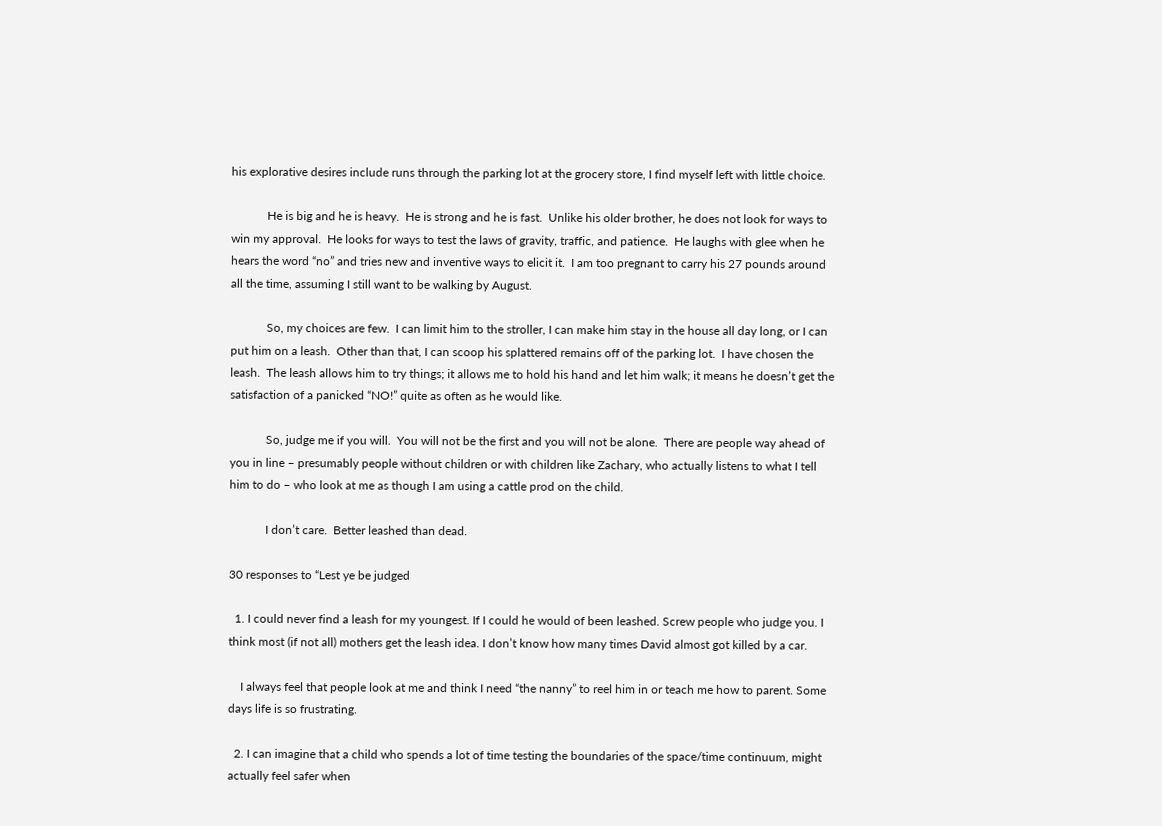his explorative desires include runs through the parking lot at the grocery store, I find myself left with little choice.

            He is big and he is heavy.  He is strong and he is fast.  Unlike his older brother, he does not look for ways to win my approval.  He looks for ways to test the laws of gravity, traffic, and patience.  He laughs with glee when he hears the word “no” and tries new and inventive ways to elicit it.  I am too pregnant to carry his 27 pounds around all the time, assuming I still want to be walking by August.

            So, my choices are few.  I can limit him to the stroller, I can make him stay in the house all day long, or I can put him on a leash.  Other than that, I can scoop his splattered remains off of the parking lot.  I have chosen the leash.  The leash allows him to try things; it allows me to hold his hand and let him walk; it means he doesn’t get the satisfaction of a panicked “NO!” quite as often as he would like.

            So, judge me if you will.  You will not be the first and you will not be alone.  There are people way ahead of you in line – presumably people without children or with children like Zachary, who actually listens to what I tell him to do – who look at me as though I am using a cattle prod on the child.

            I don’t care.  Better leashed than dead.

30 responses to “Lest ye be judged

  1. I could never find a leash for my youngest. If I could he would of been leashed. Screw people who judge you. I think most (if not all) mothers get the leash idea. I don’t know how many times David almost got killed by a car.

    I always feel that people look at me and think I need “the nanny” to reel him in or teach me how to parent. Some days life is so frustrating.

  2. I can imagine that a child who spends a lot of time testing the boundaries of the space/time continuum, might actually feel safer when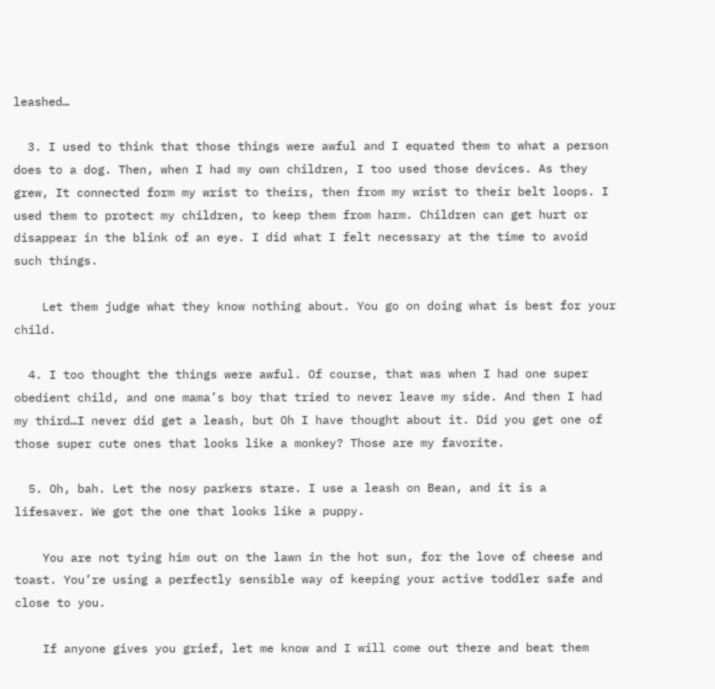leashed…

  3. I used to think that those things were awful and I equated them to what a person does to a dog. Then, when I had my own children, I too used those devices. As they grew, It connected form my wrist to theirs, then from my wrist to their belt loops. I used them to protect my children, to keep them from harm. Children can get hurt or disappear in the blink of an eye. I did what I felt necessary at the time to avoid such things.

    Let them judge what they know nothing about. You go on doing what is best for your child.

  4. I too thought the things were awful. Of course, that was when I had one super obedient child, and one mama’s boy that tried to never leave my side. And then I had my third…I never did get a leash, but Oh I have thought about it. Did you get one of those super cute ones that looks like a monkey? Those are my favorite.

  5. Oh, bah. Let the nosy parkers stare. I use a leash on Bean, and it is a lifesaver. We got the one that looks like a puppy.

    You are not tying him out on the lawn in the hot sun, for the love of cheese and toast. You’re using a perfectly sensible way of keeping your active toddler safe and close to you.

    If anyone gives you grief, let me know and I will come out there and beat them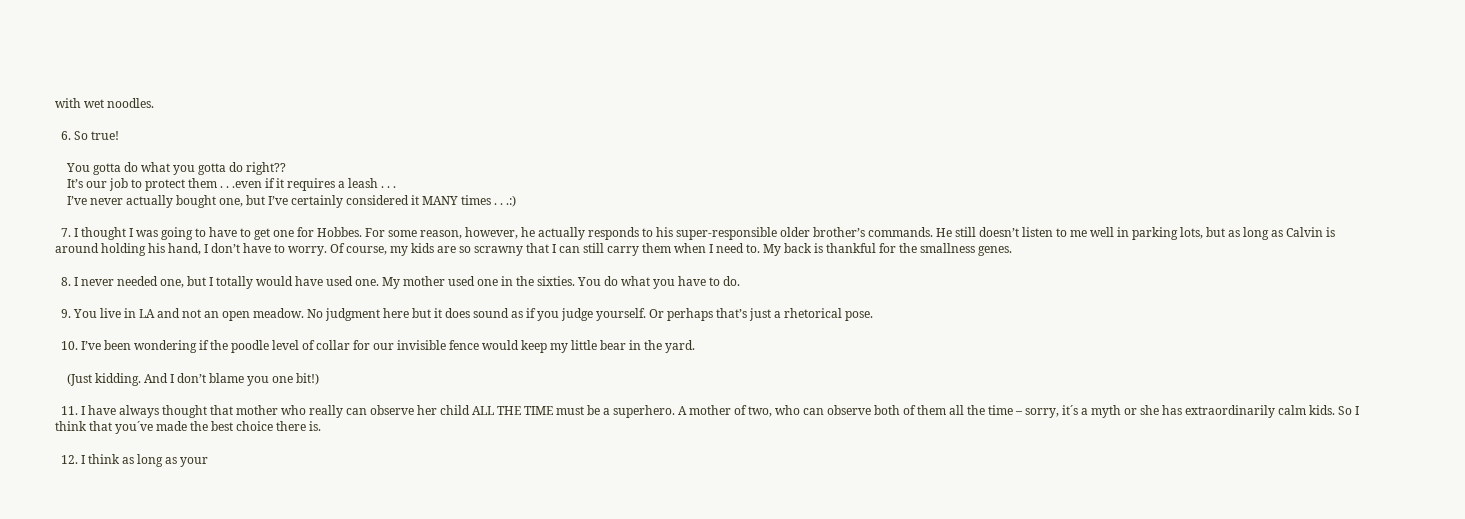with wet noodles.

  6. So true!

    You gotta do what you gotta do right??
    It’s our job to protect them . . .even if it requires a leash . . .
    I’ve never actually bought one, but I’ve certainly considered it MANY times . . .:)

  7. I thought I was going to have to get one for Hobbes. For some reason, however, he actually responds to his super-responsible older brother’s commands. He still doesn’t listen to me well in parking lots, but as long as Calvin is around holding his hand, I don’t have to worry. Of course, my kids are so scrawny that I can still carry them when I need to. My back is thankful for the smallness genes.

  8. I never needed one, but I totally would have used one. My mother used one in the sixties. You do what you have to do.

  9. You live in LA and not an open meadow. No judgment here but it does sound as if you judge yourself. Or perhaps that’s just a rhetorical pose.

  10. I’ve been wondering if the poodle level of collar for our invisible fence would keep my little bear in the yard.

    (Just kidding. And I don’t blame you one bit!)

  11. I have always thought that mother who really can observe her child ALL THE TIME must be a superhero. A mother of two, who can observe both of them all the time – sorry, it´s a myth or she has extraordinarily calm kids. So I think that you´ve made the best choice there is.

  12. I think as long as your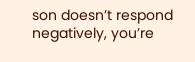son doesn’t respond negatively, you’re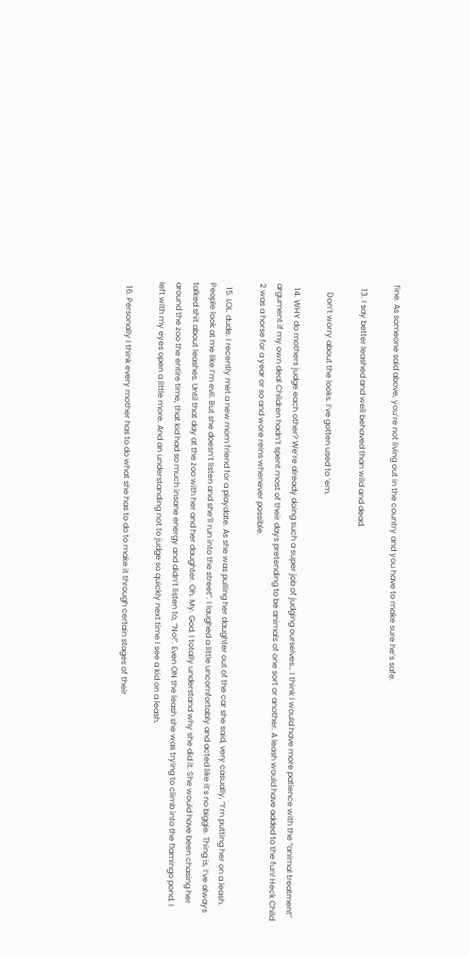fine. As someone said above, you’re not living out in the country and you have to make sure he’s safe.

  13. I say better leashed and well behaved than wild and dead.

    Don’t worry about the looks. I’ve gotten used to ’em.

  14. WHY do mothers judge each other? We’re already doing such a super job of judging ourselves… I think I would have more patience with the “animal treatment” argument if my own deal Children hadn’t spent most of their days pretending to be animals of one sort or another. A leash would have added to the fun! Heck Child 2 was a horse for a year or so and wore reins whenever possible.

  15. LOL. dude. I recently met a new mom friend for a playdate. As she was pulling her daughter out of the car she said, very casually, “I’m putting her on a leash. People look at me like I’m evil. But she doesn’t listen and she’ll run into the street”. I laughed a little uncomfortably and acted like it’s no biggie. Thing is, I’ve always talked shit about leashes. Until that day at the zoo with her and her daughter. Oh. My. God. I totally understand why she did it. She would have been chasing her around the zoo the entire time, that kid had so much insane energy and didn’t listen to, “No!”. Even ON the leash she was trying to climb into the flamingo pond. I left with my eyes open a little more. And an understanding not to judge so quickly next time I see a kid on a leash.

  16. Personally I think every mother has to do what she has to do to make it through certain stages of their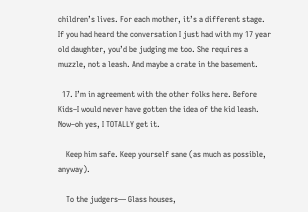children’s lives. For each mother, it’s a different stage. If you had heard the conversation I just had with my 17 year old daughter, you’d be judging me too. She requires a muzzle, not a leash. And maybe a crate in the basement.

  17. I’m in agreement with the other folks here. Before Kids–I would never have gotten the idea of the kid leash. Now–oh yes, I TOTALLY get it.

    Keep him safe. Keep yourself sane (as much as possible, anyway).

    To the judgers— Glass houses,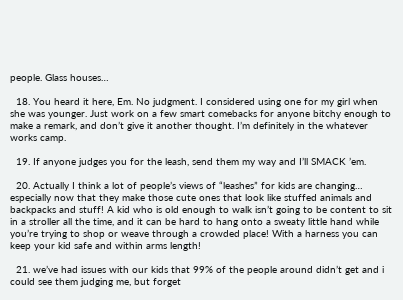people. Glass houses…

  18. You heard it here, Em. No judgment. I considered using one for my girl when she was younger. Just work on a few smart comebacks for anyone bitchy enough to make a remark, and don’t give it another thought. I’m definitely in the whatever works camp.

  19. If anyone judges you for the leash, send them my way and I’ll SMACK ’em.

  20. Actually I think a lot of people’s views of “leashes” for kids are changing… especially now that they make those cute ones that look like stuffed animals and backpacks and stuff! A kid who is old enough to walk isn’t going to be content to sit in a stroller all the time, and it can be hard to hang onto a sweaty little hand while you’re trying to shop or weave through a crowded place! With a harness you can keep your kid safe and within arms length!

  21. we’ve had issues with our kids that 99% of the people around didn’t get and i could see them judging me, but forget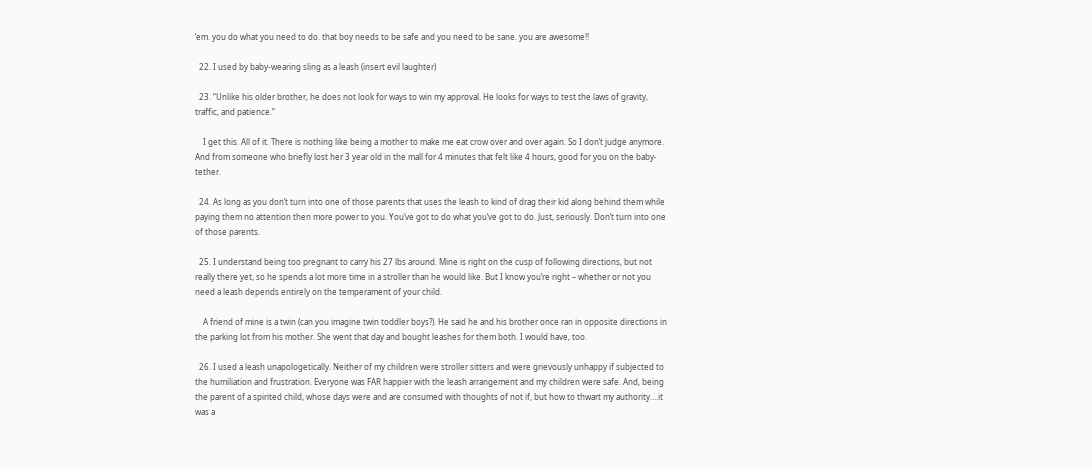’em. you do what you need to do. that boy needs to be safe and you need to be sane. you are awesome!!

  22. I used by baby-wearing sling as a leash (insert evil laughter)

  23. “Unlike his older brother, he does not look for ways to win my approval. He looks for ways to test the laws of gravity, traffic, and patience.”

    I get this. All of it. There is nothing like being a mother to make me eat crow over and over again. So I don’t judge anymore. And from someone who briefly lost her 3 year old in the mall for 4 minutes that felt like 4 hours, good for you on the baby-tether.

  24. As long as you don’t turn into one of those parents that uses the leash to kind of drag their kid along behind them while paying them no attention then more power to you. You’ve got to do what you’ve got to do. Just, seriously. Don’t turn into one of those parents.

  25. I understand being too pregnant to carry his 27 lbs around. Mine is right on the cusp of following directions, but not really there yet, so he spends a lot more time in a stroller than he would like. But I know you’re right – whether or not you need a leash depends entirely on the temperament of your child.

    A friend of mine is a twin (can you imagine twin toddler boys?). He said he and his brother once ran in opposite directions in the parking lot from his mother. She went that day and bought leashes for them both. I would have, too.

  26. I used a leash unapologetically. Neither of my children were stroller sitters and were grievously unhappy if subjected to the humiliation and frustration. Everyone was FAR happier with the leash arrangement and my children were safe. And, being the parent of a spirited child, whose days were and are consumed with thoughts of not if, but how to thwart my authority….it was a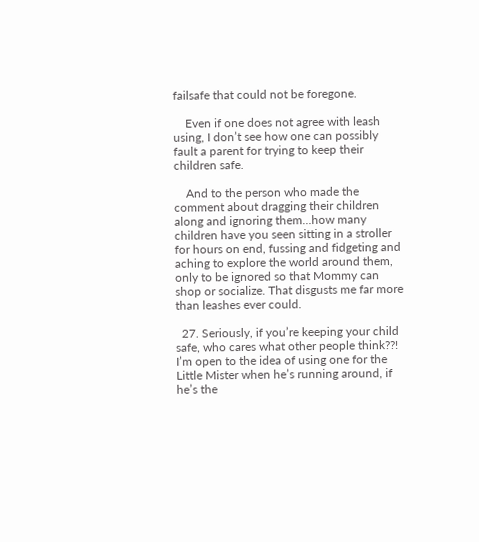failsafe that could not be foregone.

    Even if one does not agree with leash using, I don’t see how one can possibly fault a parent for trying to keep their children safe.

    And to the person who made the comment about dragging their children along and ignoring them…how many children have you seen sitting in a stroller for hours on end, fussing and fidgeting and aching to explore the world around them, only to be ignored so that Mommy can shop or socialize. That disgusts me far more than leashes ever could.

  27. Seriously, if you’re keeping your child safe, who cares what other people think??! I’m open to the idea of using one for the Little Mister when he’s running around, if he’s the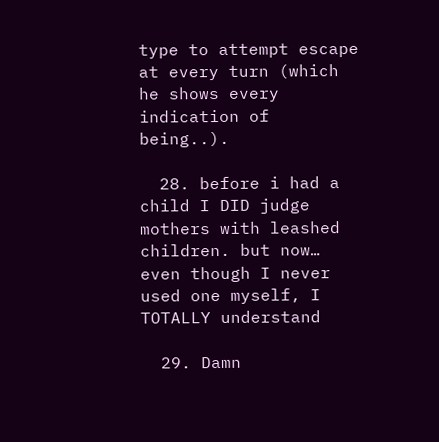type to attempt escape at every turn (which he shows every indication of being..).

  28. before i had a child I DID judge mothers with leashed children. but now… even though I never used one myself, I TOTALLY understand

  29. Damn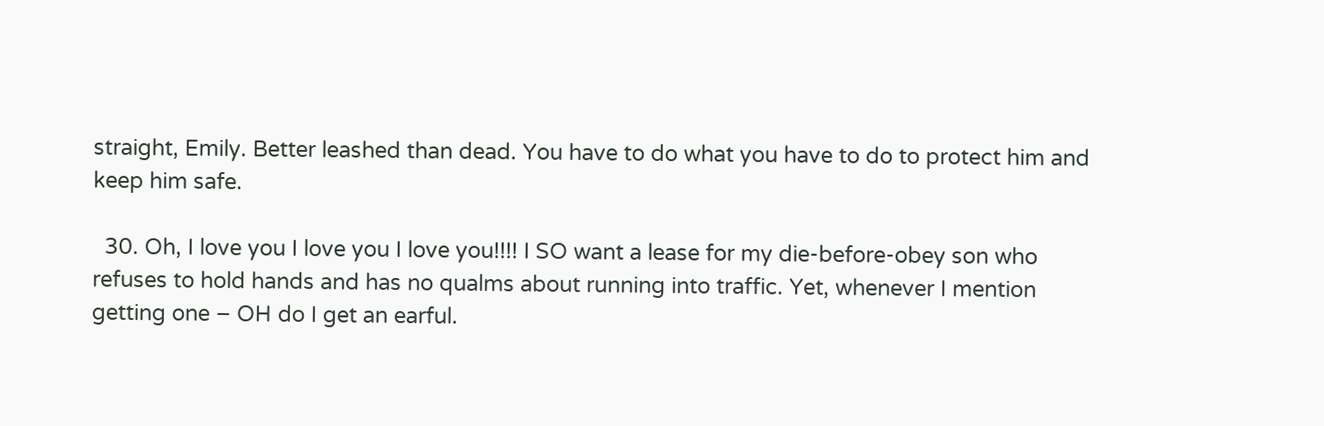straight, Emily. Better leashed than dead. You have to do what you have to do to protect him and keep him safe.

  30. Oh, I love you I love you I love you!!!! I SO want a lease for my die-before-obey son who refuses to hold hands and has no qualms about running into traffic. Yet, whenever I mention getting one – OH do I get an earful.